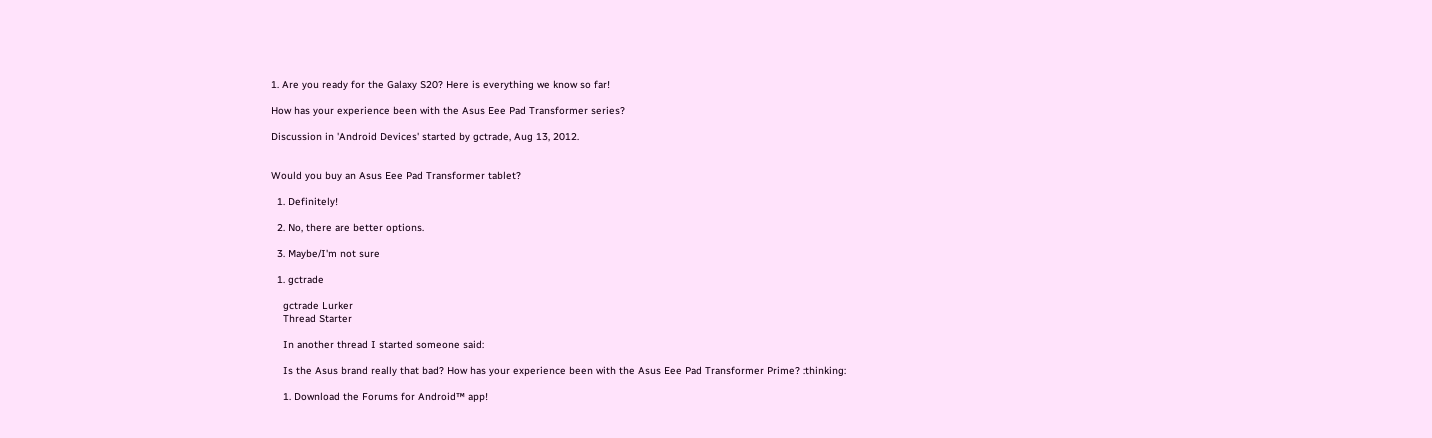1. Are you ready for the Galaxy S20? Here is everything we know so far!

How has your experience been with the Asus Eee Pad Transformer series?

Discussion in 'Android Devices' started by gctrade, Aug 13, 2012.


Would you buy an Asus Eee Pad Transformer tablet?

  1. Definitely!

  2. No, there are better options.

  3. Maybe/I'm not sure

  1. gctrade

    gctrade Lurker
    Thread Starter

    In another thread I started someone said:

    Is the Asus brand really that bad? How has your experience been with the Asus Eee Pad Transformer Prime? :thinking:

    1. Download the Forums for Android™ app!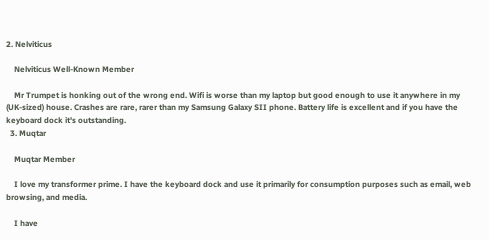2. Nelviticus

    Nelviticus Well-Known Member

    Mr Trumpet is honking out of the wrong end. Wifi is worse than my laptop but good enough to use it anywhere in my (UK-sized) house. Crashes are rare, rarer than my Samsung Galaxy SII phone. Battery life is excellent and if you have the keyboard dock it's outstanding.
  3. Muqtar

    Muqtar Member

    I love my transformer prime. I have the keyboard dock and use it primarily for consumption purposes such as email, web browsing, and media.

    I have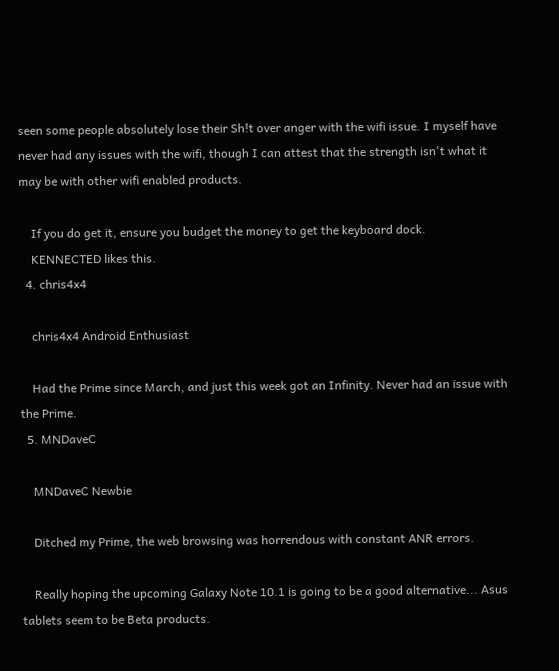seen some people absolutely lose their Sh!t over anger with the wifi issue. I myself have never had any issues with the wifi, though I can attest that the strength isn't what it may be with other wifi enabled products.

    If you do get it, ensure you budget the money to get the keyboard dock.
    KENNECTED likes this.
  4. chris4x4

    chris4x4 Android Enthusiast

    Had the Prime since March, and just this week got an Infinity. Never had an issue with the Prime.
  5. MNDaveC

    MNDaveC Newbie

    Ditched my Prime, the web browsing was horrendous with constant ANR errors.

    Really hoping the upcoming Galaxy Note 10.1 is going to be a good alternative... Asus tablets seem to be Beta products.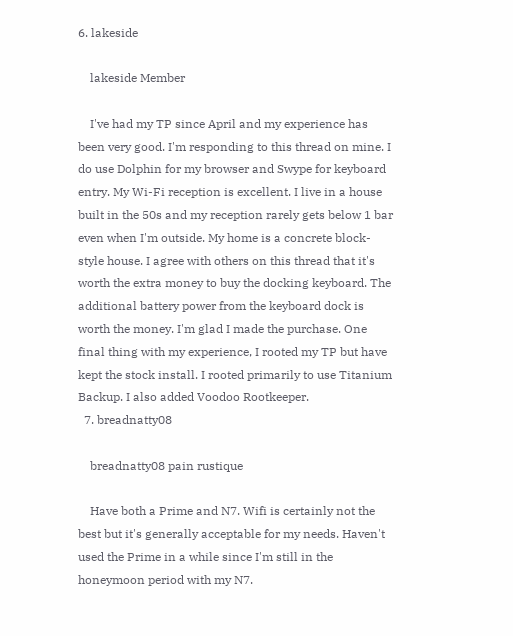6. lakeside

    lakeside Member

    I've had my TP since April and my experience has been very good. I'm responding to this thread on mine. I do use Dolphin for my browser and Swype for keyboard entry. My Wi-Fi reception is excellent. I live in a house built in the 50s and my reception rarely gets below 1 bar even when I'm outside. My home is a concrete block-style house. I agree with others on this thread that it's worth the extra money to buy the docking keyboard. The additional battery power from the keyboard dock is worth the money. I'm glad I made the purchase. One final thing with my experience, I rooted my TP but have kept the stock install. I rooted primarily to use Titanium Backup. I also added Voodoo Rootkeeper.
  7. breadnatty08

    breadnatty08 pain rustique

    Have both a Prime and N7. Wifi is certainly not the best but it's generally acceptable for my needs. Haven't used the Prime in a while since I'm still in the honeymoon period with my N7.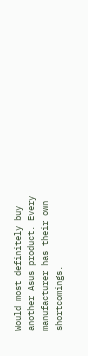Would most definitely buy another Asus product. Every manufacturer has their own shortcomings.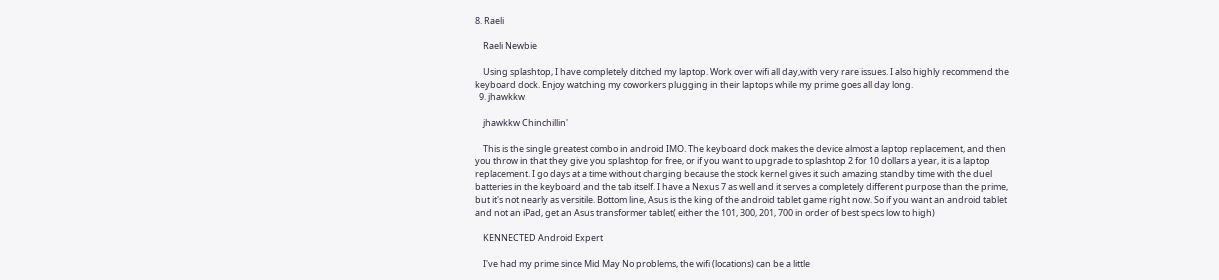8. Raeli

    Raeli Newbie

    Using splashtop, I have completely ditched my laptop. Work over wifi all day,with very rare issues. I also highly recommend the keyboard dock. Enjoy watching my coworkers plugging in their laptops while my prime goes all day long.
  9. jhawkkw

    jhawkkw Chinchillin'

    This is the single greatest combo in android IMO. The keyboard dock makes the device almost a laptop replacement, and then you throw in that they give you splashtop for free, or if you want to upgrade to splashtop 2 for 10 dollars a year, it is a laptop replacement. I go days at a time without charging because the stock kernel gives it such amazing standby time with the duel batteries in the keyboard and the tab itself. I have a Nexus 7 as well and it serves a completely different purpose than the prime, but it's not nearly as versitile. Bottom line, Asus is the king of the android tablet game right now. So if you want an android tablet and not an iPad, get an Asus transformer tablet( either the 101, 300, 201, 700 in order of best specs low to high)

    KENNECTED Android Expert

    I've had my prime since Mid May No problems, the wifi (locations) can be a little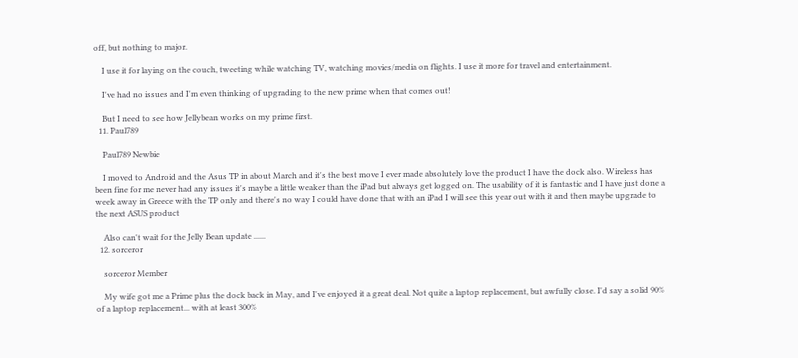off, but nothing to major.

    I use it for laying on the couch, tweeting while watching TV, watching movies/media on flights. I use it more for travel and entertainment.

    I've had no issues and I'm even thinking of upgrading to the new prime when that comes out!

    But I need to see how Jellybean works on my prime first.
  11. Paul789

    Paul789 Newbie

    I moved to Android and the Asus TP in about March and it's the best move I ever made absolutely love the product I have the dock also. Wireless has been fine for me never had any issues it's maybe a little weaker than the iPad but always get logged on. The usability of it is fantastic and I have just done a week away in Greece with the TP only and there's no way I could have done that with an iPad I will see this year out with it and then maybe upgrade to the next ASUS product

    Also can't wait for the Jelly Bean update ......
  12. sorceror

    sorceror Member

    My wife got me a Prime plus the dock back in May, and I've enjoyed it a great deal. Not quite a laptop replacement, but awfully close. I'd say a solid 90% of a laptop replacement... with at least 300%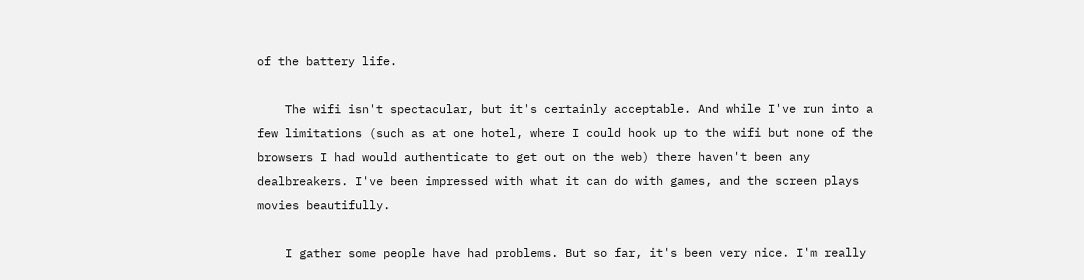of the battery life.

    The wifi isn't spectacular, but it's certainly acceptable. And while I've run into a few limitations (such as at one hotel, where I could hook up to the wifi but none of the browsers I had would authenticate to get out on the web) there haven't been any dealbreakers. I've been impressed with what it can do with games, and the screen plays movies beautifully.

    I gather some people have had problems. But so far, it's been very nice. I'm really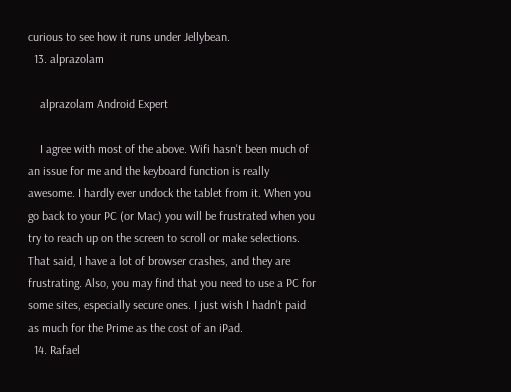curious to see how it runs under Jellybean.
  13. alprazolam

    alprazolam Android Expert

    I agree with most of the above. Wifi hasn't been much of an issue for me and the keyboard function is really awesome. I hardly ever undock the tablet from it. When you go back to your PC (or Mac) you will be frustrated when you try to reach up on the screen to scroll or make selections. That said, I have a lot of browser crashes, and they are frustrating. Also, you may find that you need to use a PC for some sites, especially secure ones. I just wish I hadn't paid as much for the Prime as the cost of an iPad.
  14. Rafael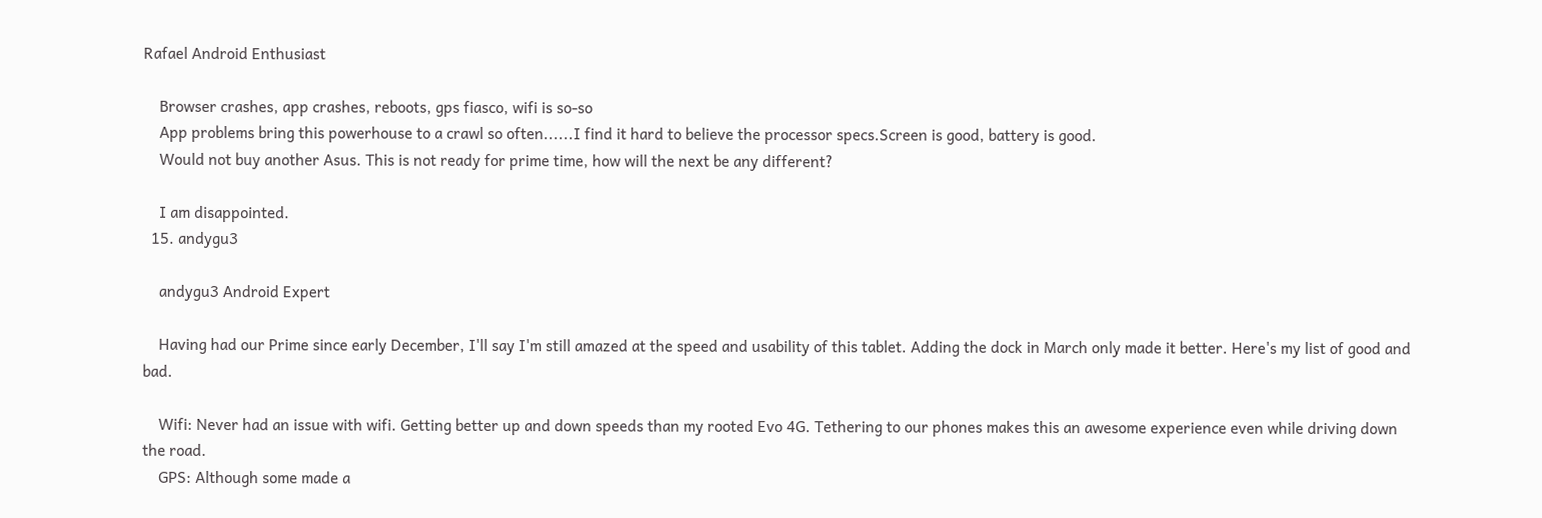Rafael Android Enthusiast

    Browser crashes, app crashes, reboots, gps fiasco, wifi is so-so
    App problems bring this powerhouse to a crawl so often......I find it hard to believe the processor specs.Screen is good, battery is good.
    Would not buy another Asus. This is not ready for prime time, how will the next be any different?

    I am disappointed.
  15. andygu3

    andygu3 Android Expert

    Having had our Prime since early December, I'll say I'm still amazed at the speed and usability of this tablet. Adding the dock in March only made it better. Here's my list of good and bad.

    Wifi: Never had an issue with wifi. Getting better up and down speeds than my rooted Evo 4G. Tethering to our phones makes this an awesome experience even while driving down the road.
    GPS: Although some made a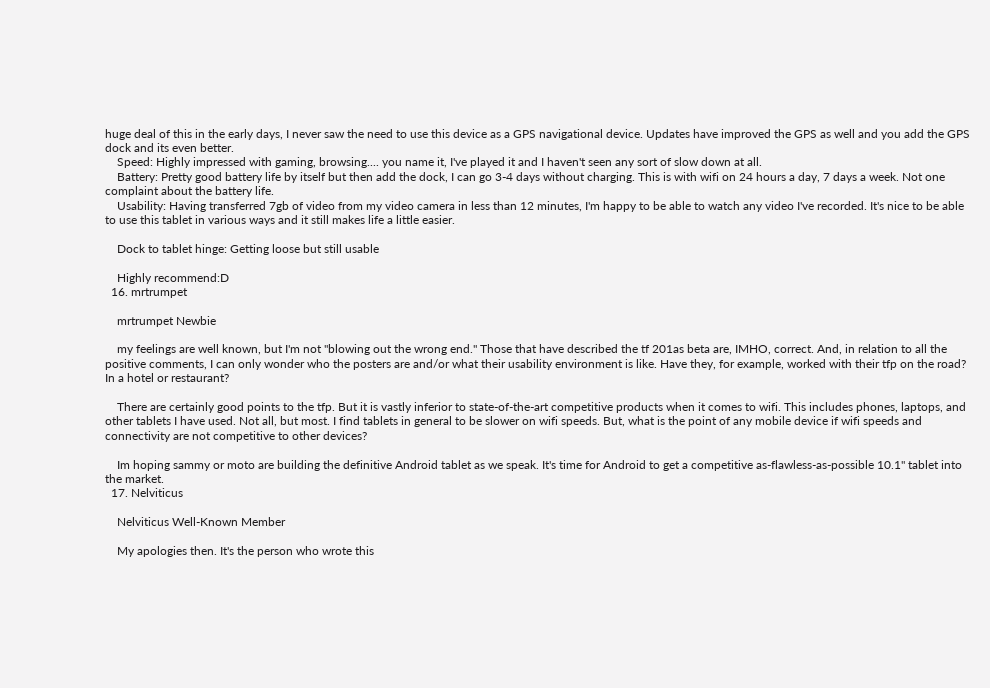huge deal of this in the early days, I never saw the need to use this device as a GPS navigational device. Updates have improved the GPS as well and you add the GPS dock and its even better.
    Speed: Highly impressed with gaming, browsing.... you name it, I've played it and I haven't seen any sort of slow down at all.
    Battery: Pretty good battery life by itself but then add the dock, I can go 3-4 days without charging. This is with wifi on 24 hours a day, 7 days a week. Not one complaint about the battery life.
    Usability: Having transferred 7gb of video from my video camera in less than 12 minutes, I'm happy to be able to watch any video I've recorded. It's nice to be able to use this tablet in various ways and it still makes life a little easier.

    Dock to tablet hinge: Getting loose but still usable

    Highly recommend:D
  16. mrtrumpet

    mrtrumpet Newbie

    my feelings are well known, but I'm not "blowing out the wrong end." Those that have described the tf 201as beta are, IMHO, correct. And, in relation to all the positive comments, I can only wonder who the posters are and/or what their usability environment is like. Have they, for example, worked with their tfp on the road? In a hotel or restaurant?

    There are certainly good points to the tfp. But it is vastly inferior to state-of-the-art competitive products when it comes to wifi. This includes phones, laptops, and other tablets I have used. Not all, but most. I find tablets in general to be slower on wifi speeds. But, what is the point of any mobile device if wifi speeds and connectivity are not competitive to other devices?

    Im hoping sammy or moto are building the definitive Android tablet as we speak. It's time for Android to get a competitive as-flawless-as-possible 10.1" tablet into the market.
  17. Nelviticus

    Nelviticus Well-Known Member

    My apologies then. It's the person who wrote this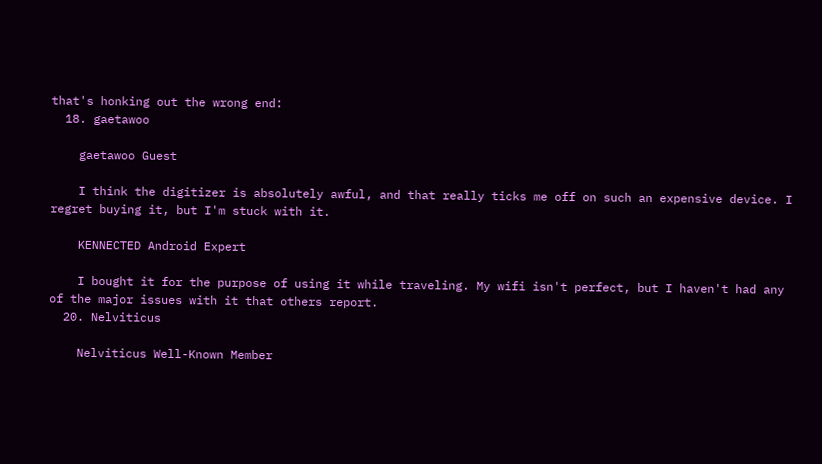that's honking out the wrong end:
  18. gaetawoo

    gaetawoo Guest

    I think the digitizer is absolutely awful, and that really ticks me off on such an expensive device. I regret buying it, but I'm stuck with it.

    KENNECTED Android Expert

    I bought it for the purpose of using it while traveling. My wifi isn't perfect, but I haven't had any of the major issues with it that others report.
  20. Nelviticus

    Nelviticus Well-Known Member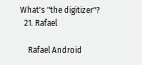What's "the digitizer"?
  21. Rafael

    Rafael Android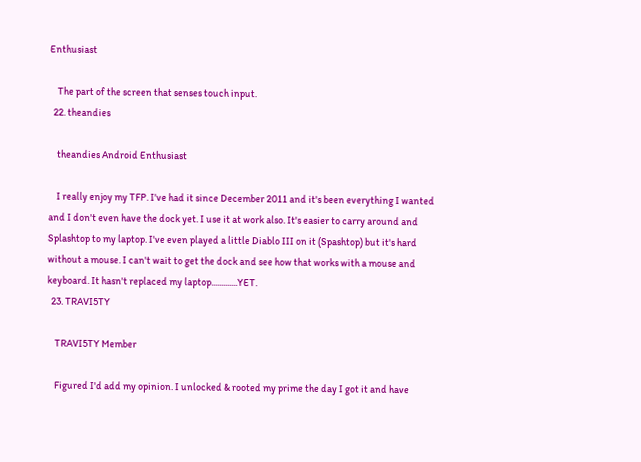Enthusiast

    The part of the screen that senses touch input.
  22. theandies

    theandies Android Enthusiast

    I really enjoy my TFP. I've had it since December 2011 and it's been everything I wanted and I don't even have the dock yet. I use it at work also. It's easier to carry around and Splashtop to my laptop. I've even played a little Diablo III on it (Spashtop) but it's hard without a mouse. I can't wait to get the dock and see how that works with a mouse and keyboard. It hasn't replaced my laptop.............YET.
  23. TRAVI5TY

    TRAVI5TY Member

    Figured I'd add my opinion. I unlocked & rooted my prime the day I got it and have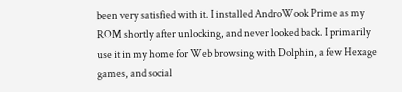been very satisfied with it. I installed AndroWook Prime as my ROM shortly after unlocking, and never looked back. I primarily use it in my home for Web browsing with Dolphin, a few Hexage games, and social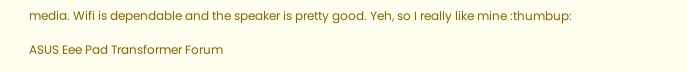media. Wifi is dependable and the speaker is pretty good. Yeh, so I really like mine :thumbup:

ASUS Eee Pad Transformer Forum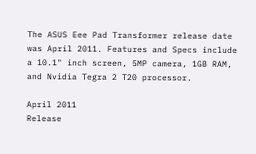The ASUS Eee Pad Transformer release date was April 2011. Features and Specs include a 10.1" inch screen, 5MP camera, 1GB RAM, and Nvidia Tegra 2 T20 processor.

April 2011
Release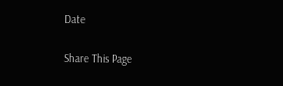Date

Share This Page